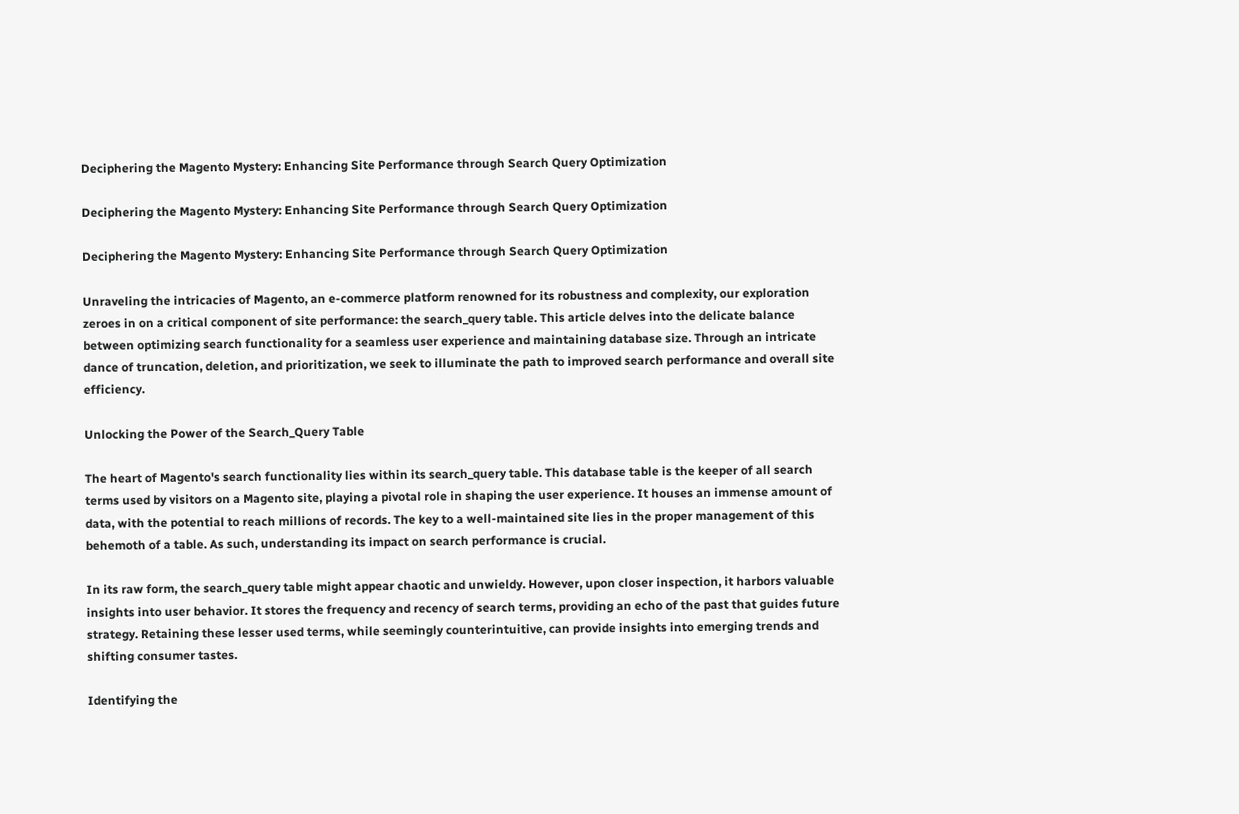Deciphering the Magento Mystery: Enhancing Site Performance through Search Query Optimization

Deciphering the Magento Mystery: Enhancing Site Performance through Search Query Optimization

Deciphering the Magento Mystery: Enhancing Site Performance through Search Query Optimization

Unraveling the intricacies of Magento, an e-commerce platform renowned for its robustness and complexity, our exploration zeroes in on a critical component of site performance: the search_query table. This article delves into the delicate balance between optimizing search functionality for a seamless user experience and maintaining database size. Through an intricate dance of truncation, deletion, and prioritization, we seek to illuminate the path to improved search performance and overall site efficiency.

Unlocking the Power of the Search_Query Table

The heart of Magento's search functionality lies within its search_query table. This database table is the keeper of all search terms used by visitors on a Magento site, playing a pivotal role in shaping the user experience. It houses an immense amount of data, with the potential to reach millions of records. The key to a well-maintained site lies in the proper management of this behemoth of a table. As such, understanding its impact on search performance is crucial.

In its raw form, the search_query table might appear chaotic and unwieldy. However, upon closer inspection, it harbors valuable insights into user behavior. It stores the frequency and recency of search terms, providing an echo of the past that guides future strategy. Retaining these lesser used terms, while seemingly counterintuitive, can provide insights into emerging trends and shifting consumer tastes.

Identifying the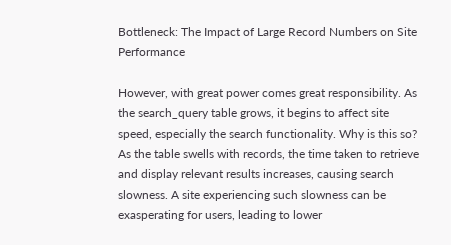Bottleneck: The Impact of Large Record Numbers on Site Performance

However, with great power comes great responsibility. As the search_query table grows, it begins to affect site speed, especially the search functionality. Why is this so? As the table swells with records, the time taken to retrieve and display relevant results increases, causing search slowness. A site experiencing such slowness can be exasperating for users, leading to lower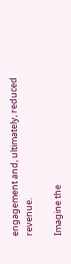engagement and, ultimately, reduced revenue.

Imagine the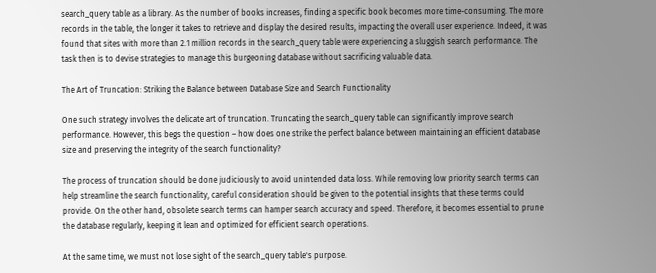search_query table as a library. As the number of books increases, finding a specific book becomes more time-consuming. The more records in the table, the longer it takes to retrieve and display the desired results, impacting the overall user experience. Indeed, it was found that sites with more than 2.1 million records in the search_query table were experiencing a sluggish search performance. The task then is to devise strategies to manage this burgeoning database without sacrificing valuable data.

The Art of Truncation: Striking the Balance between Database Size and Search Functionality

One such strategy involves the delicate art of truncation. Truncating the search_query table can significantly improve search performance. However, this begs the question – how does one strike the perfect balance between maintaining an efficient database size and preserving the integrity of the search functionality?

The process of truncation should be done judiciously to avoid unintended data loss. While removing low priority search terms can help streamline the search functionality, careful consideration should be given to the potential insights that these terms could provide. On the other hand, obsolete search terms can hamper search accuracy and speed. Therefore, it becomes essential to prune the database regularly, keeping it lean and optimized for efficient search operations.

At the same time, we must not lose sight of the search_query table's purpose.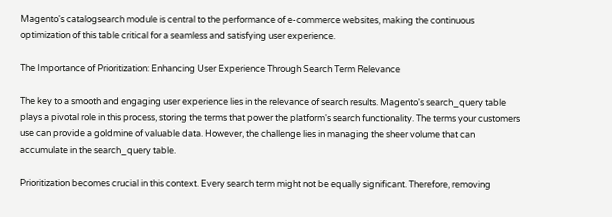Magento's catalogsearch module is central to the performance of e-commerce websites, making the continuous optimization of this table critical for a seamless and satisfying user experience.

The Importance of Prioritization: Enhancing User Experience Through Search Term Relevance

The key to a smooth and engaging user experience lies in the relevance of search results. Magento's search_query table plays a pivotal role in this process, storing the terms that power the platform's search functionality. The terms your customers use can provide a goldmine of valuable data. However, the challenge lies in managing the sheer volume that can accumulate in the search_query table.

Prioritization becomes crucial in this context. Every search term might not be equally significant. Therefore, removing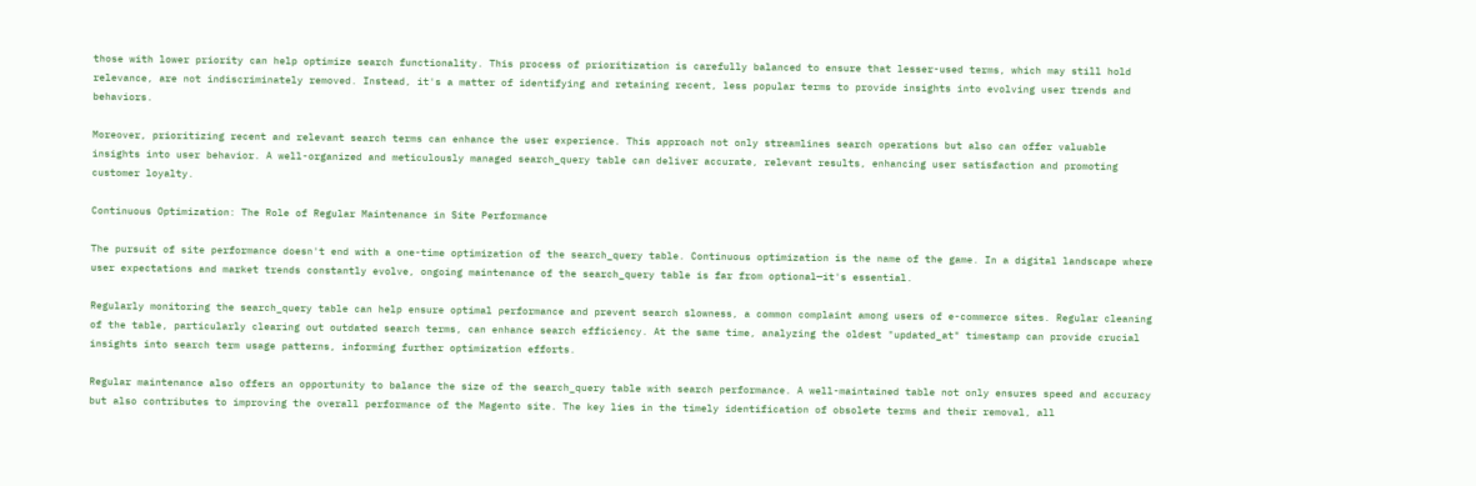those with lower priority can help optimize search functionality. This process of prioritization is carefully balanced to ensure that lesser-used terms, which may still hold relevance, are not indiscriminately removed. Instead, it's a matter of identifying and retaining recent, less popular terms to provide insights into evolving user trends and behaviors.

Moreover, prioritizing recent and relevant search terms can enhance the user experience. This approach not only streamlines search operations but also can offer valuable insights into user behavior. A well-organized and meticulously managed search_query table can deliver accurate, relevant results, enhancing user satisfaction and promoting customer loyalty.

Continuous Optimization: The Role of Regular Maintenance in Site Performance

The pursuit of site performance doesn't end with a one-time optimization of the search_query table. Continuous optimization is the name of the game. In a digital landscape where user expectations and market trends constantly evolve, ongoing maintenance of the search_query table is far from optional—it's essential.

Regularly monitoring the search_query table can help ensure optimal performance and prevent search slowness, a common complaint among users of e-commerce sites. Regular cleaning of the table, particularly clearing out outdated search terms, can enhance search efficiency. At the same time, analyzing the oldest "updated_at" timestamp can provide crucial insights into search term usage patterns, informing further optimization efforts.

Regular maintenance also offers an opportunity to balance the size of the search_query table with search performance. A well-maintained table not only ensures speed and accuracy but also contributes to improving the overall performance of the Magento site. The key lies in the timely identification of obsolete terms and their removal, all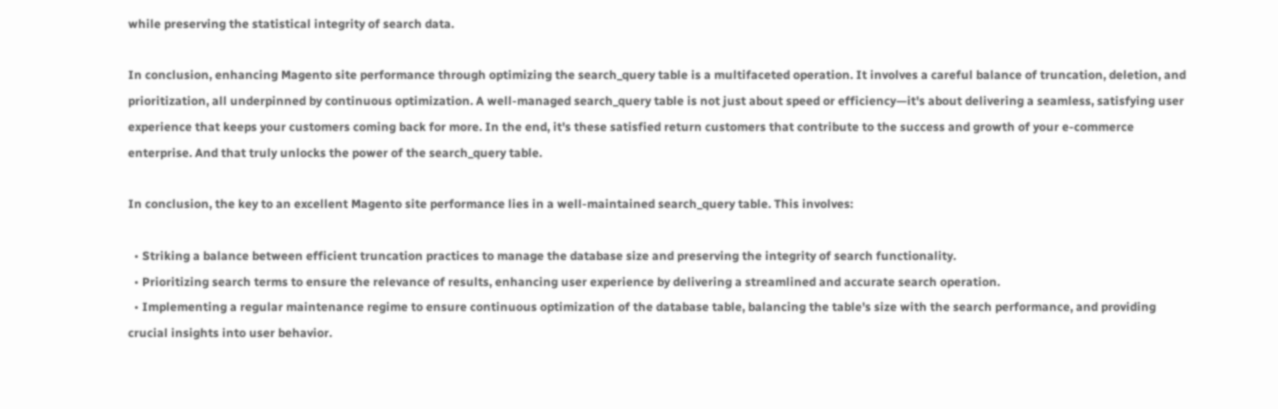while preserving the statistical integrity of search data.

In conclusion, enhancing Magento site performance through optimizing the search_query table is a multifaceted operation. It involves a careful balance of truncation, deletion, and prioritization, all underpinned by continuous optimization. A well-managed search_query table is not just about speed or efficiency—it's about delivering a seamless, satisfying user experience that keeps your customers coming back for more. In the end, it's these satisfied return customers that contribute to the success and growth of your e-commerce enterprise. And that truly unlocks the power of the search_query table.

In conclusion, the key to an excellent Magento site performance lies in a well-maintained search_query table. This involves:

  • Striking a balance between efficient truncation practices to manage the database size and preserving the integrity of search functionality.
  • Prioritizing search terms to ensure the relevance of results, enhancing user experience by delivering a streamlined and accurate search operation.
  • Implementing a regular maintenance regime to ensure continuous optimization of the database table, balancing the table's size with the search performance, and providing crucial insights into user behavior.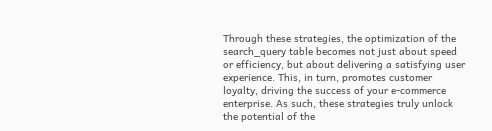Through these strategies, the optimization of the search_query table becomes not just about speed or efficiency, but about delivering a satisfying user experience. This, in turn, promotes customer loyalty, driving the success of your e-commerce enterprise. As such, these strategies truly unlock the potential of the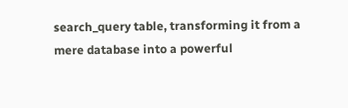search_query table, transforming it from a mere database into a powerful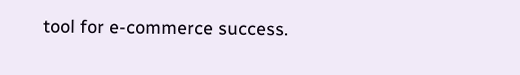tool for e-commerce success.